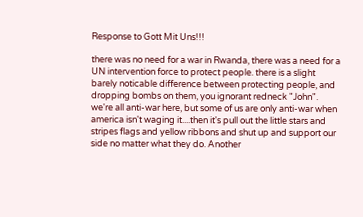Response to Gott Mit Uns!!!

there was no need for a war in Rwanda, there was a need for a UN intervention force to protect people. there is a slight barely noticable difference between protecting people, and dropping bombs on them, you ignorant redneck "John". we're all anti-war here, but some of us are only anti-war when america isn't waging it....then it's pull out the little stars and stripes flags and yellow ribbons and shut up and support our side no matter what they do. Another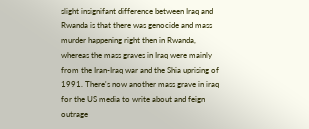slight insignifant difference between Iraq and Rwanda is that there was genocide and mass murder happening right then in Rwanda, whereas the mass graves in Iraq were mainly from the Iran-Iraq war and the Shia uprising of 1991. There's now another mass grave in iraq for the US media to write about and feign outrage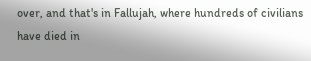over, and that's in Fallujah, where hundreds of civilians have died in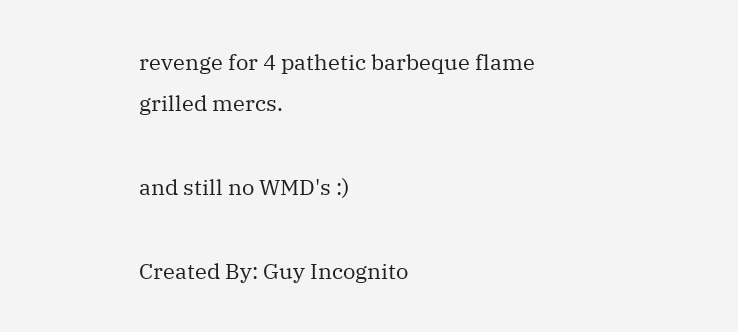revenge for 4 pathetic barbeque flame grilled mercs.

and still no WMD's :)

Created By: Guy Incognito